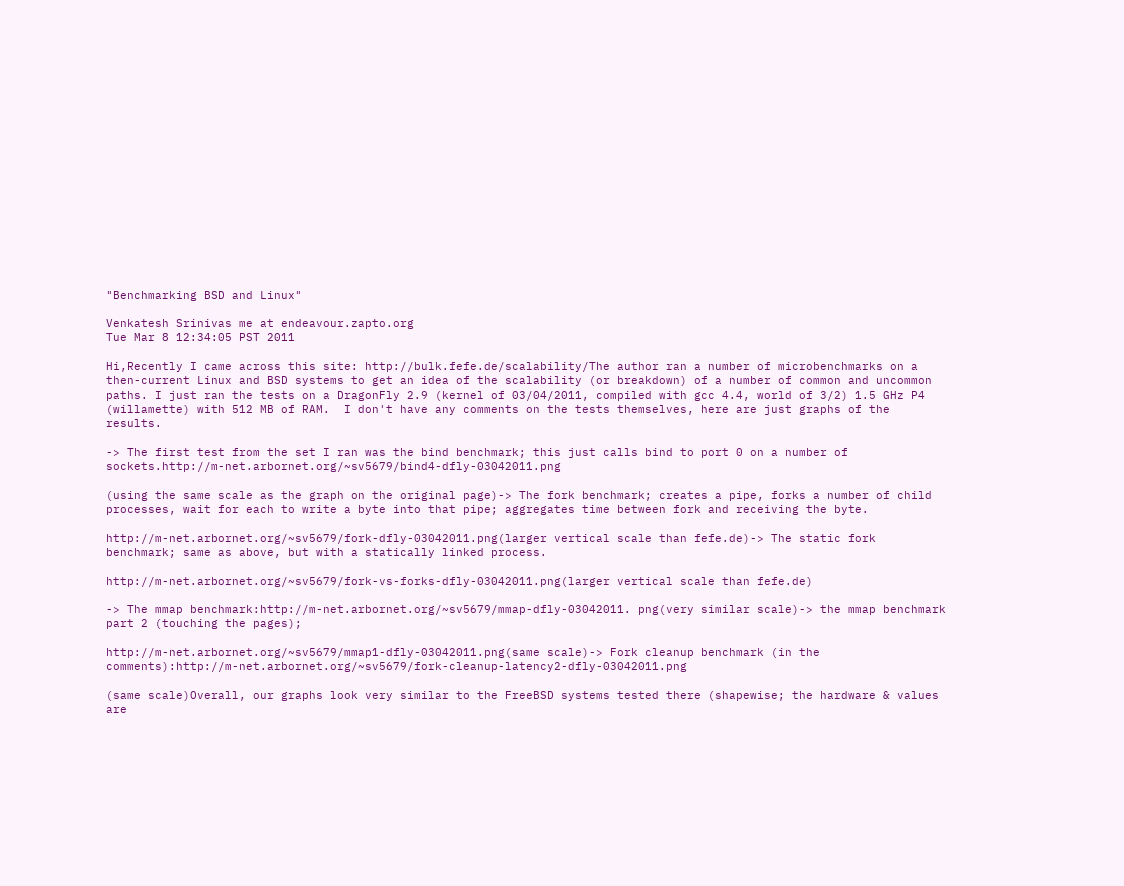"Benchmarking BSD and Linux"

Venkatesh Srinivas me at endeavour.zapto.org
Tue Mar 8 12:34:05 PST 2011

Hi,Recently I came across this site: http://bulk.fefe.de/scalability/The author ran a number of microbenchmarks on a then-current Linux and BSD systems to get an idea of the scalability (or breakdown) of a number of common and uncommon paths. I just ran the tests on a DragonFly 2.9 (kernel of 03/04/2011, compiled with gcc 4.4, world of 3/2) 1.5 GHz P4 (willamette) with 512 MB of RAM.  I don't have any comments on the tests themselves, here are just graphs of the results.

-> The first test from the set I ran was the bind benchmark; this just calls bind to port 0 on a number of sockets.http://m-net.arbornet.org/~sv5679/bind4-dfly-03042011.png

(using the same scale as the graph on the original page)-> The fork benchmark; creates a pipe, forks a number of child processes, wait for each to write a byte into that pipe; aggregates time between fork and receiving the byte.

http://m-net.arbornet.org/~sv5679/fork-dfly-03042011.png(larger vertical scale than fefe.de)-> The static fork benchmark; same as above, but with a statically linked process.

http://m-net.arbornet.org/~sv5679/fork-vs-forks-dfly-03042011.png(larger vertical scale than fefe.de)

-> The mmap benchmark:http://m-net.arbornet.org/~sv5679/mmap-dfly-03042011. png(very similar scale)-> the mmap benchmark part 2 (touching the pages);

http://m-net.arbornet.org/~sv5679/mmap1-dfly-03042011.png(same scale)-> Fork cleanup benchmark (in the comments):http://m-net.arbornet.org/~sv5679/fork-cleanup-latency2-dfly-03042011.png

(same scale)Overall, our graphs look very similar to the FreeBSD systems tested there (shapewise; the hardware & values are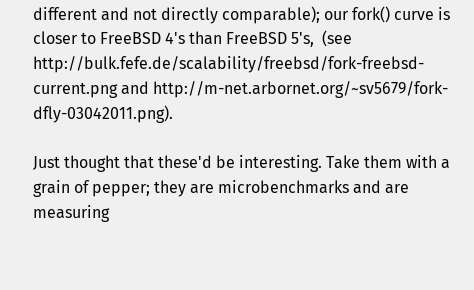different and not directly comparable); our fork() curve is closer to FreeBSD 4's than FreeBSD 5's,  (see http://bulk.fefe.de/scalability/freebsd/fork-freebsd-current.png and http://m-net.arbornet.org/~sv5679/fork-dfly-03042011.png).

Just thought that these'd be interesting. Take them with a grain of pepper; they are microbenchmarks and are measuring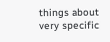things about very specific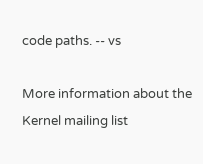code paths. -- vs

More information about the Kernel mailing list